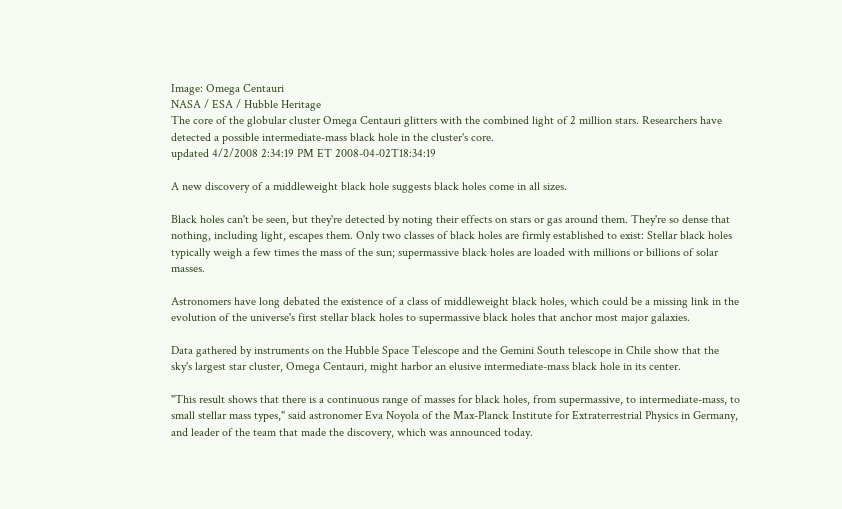Image: Omega Centauri
NASA / ESA / Hubble Heritage
The core of the globular cluster Omega Centauri glitters with the combined light of 2 million stars. Researchers have detected a possible intermediate-mass black hole in the cluster's core.
updated 4/2/2008 2:34:19 PM ET 2008-04-02T18:34:19

A new discovery of a middleweight black hole suggests black holes come in all sizes.

Black holes can't be seen, but they're detected by noting their effects on stars or gas around them. They're so dense that nothing, including light, escapes them. Only two classes of black holes are firmly established to exist: Stellar black holes typically weigh a few times the mass of the sun; supermassive black holes are loaded with millions or billions of solar masses.

Astronomers have long debated the existence of a class of middleweight black holes, which could be a missing link in the evolution of the universe's first stellar black holes to supermassive black holes that anchor most major galaxies.

Data gathered by instruments on the Hubble Space Telescope and the Gemini South telescope in Chile show that the sky's largest star cluster, Omega Centauri, might harbor an elusive intermediate-mass black hole in its center.

"This result shows that there is a continuous range of masses for black holes, from supermassive, to intermediate-mass, to small stellar mass types," said astronomer Eva Noyola of the Max-Planck Institute for Extraterrestrial Physics in Germany, and leader of the team that made the discovery, which was announced today.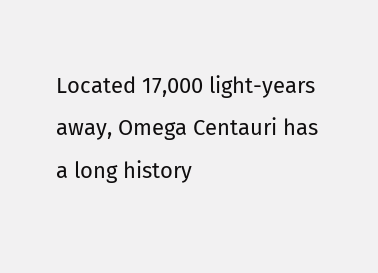Located 17,000 light-years away, Omega Centauri has a long history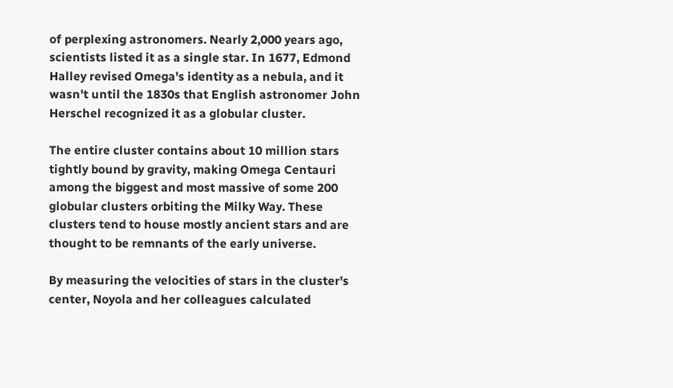of perplexing astronomers. Nearly 2,000 years ago, scientists listed it as a single star. In 1677, Edmond Halley revised Omega's identity as a nebula, and it wasn't until the 1830s that English astronomer John Herschel recognized it as a globular cluster.

The entire cluster contains about 10 million stars tightly bound by gravity, making Omega Centauri among the biggest and most massive of some 200 globular clusters orbiting the Milky Way. These clusters tend to house mostly ancient stars and are thought to be remnants of the early universe.

By measuring the velocities of stars in the cluster's center, Noyola and her colleagues calculated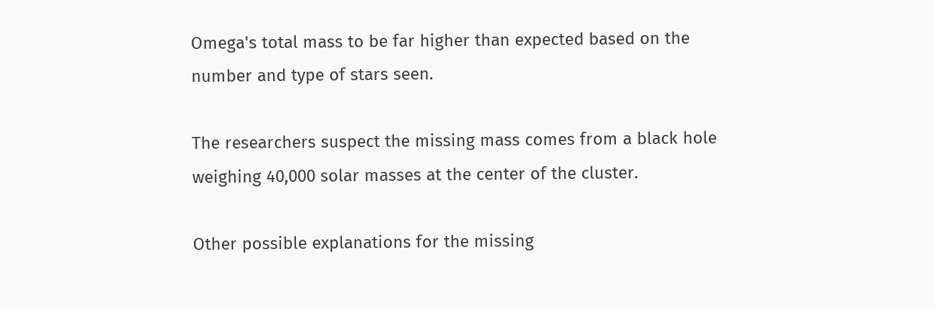Omega's total mass to be far higher than expected based on the number and type of stars seen.

The researchers suspect the missing mass comes from a black hole weighing 40,000 solar masses at the center of the cluster.

Other possible explanations for the missing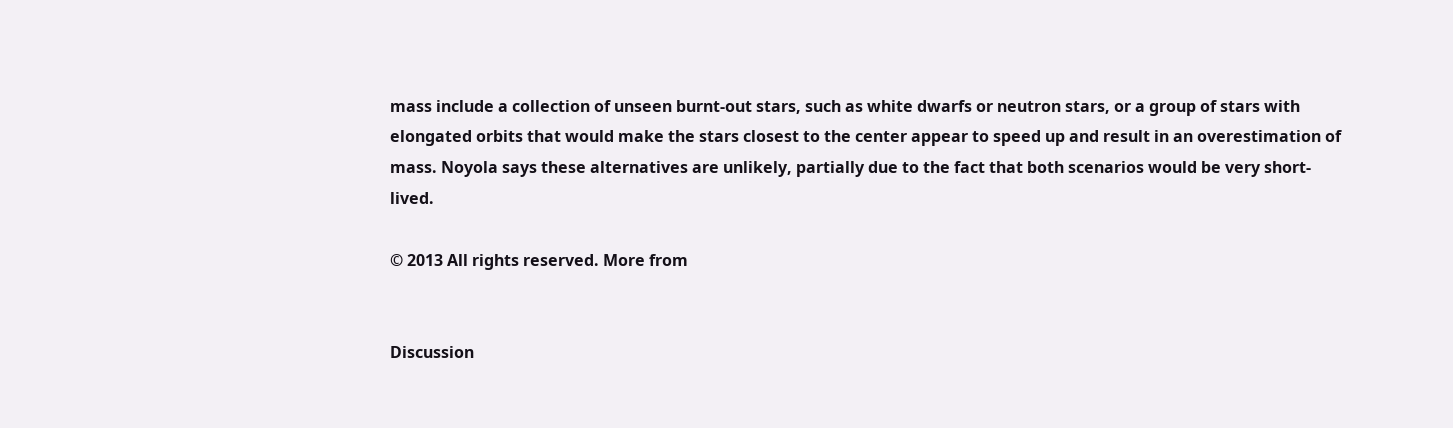mass include a collection of unseen burnt-out stars, such as white dwarfs or neutron stars, or a group of stars with elongated orbits that would make the stars closest to the center appear to speed up and result in an overestimation of mass. Noyola says these alternatives are unlikely, partially due to the fact that both scenarios would be very short-lived.

© 2013 All rights reserved. More from


Discussion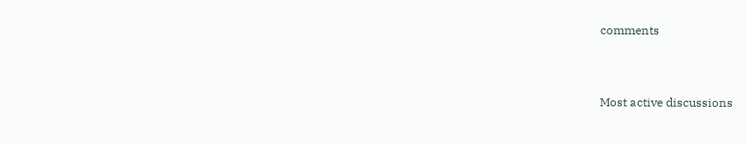comments


Most active discussions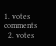1. votes comments
  2. votes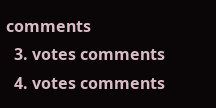comments
  3. votes comments
  4. votes comments